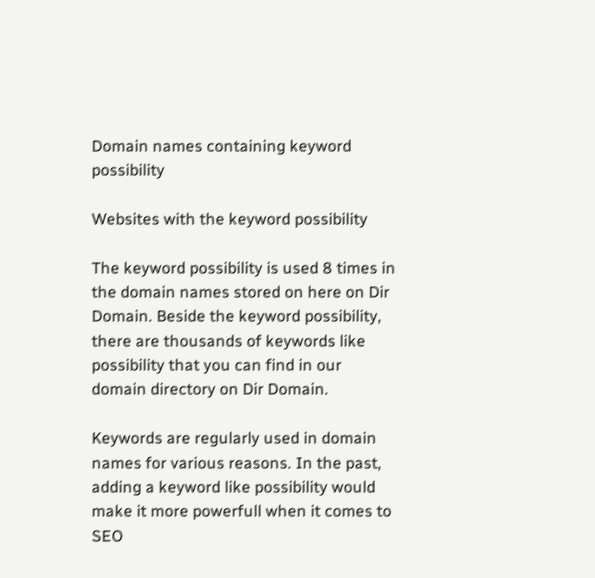Domain names containing keyword possibility

Websites with the keyword possibility

The keyword possibility is used 8 times in the domain names stored on here on Dir Domain. Beside the keyword possibility, there are thousands of keywords like possibility that you can find in our domain directory on Dir Domain.

Keywords are regularly used in domain names for various reasons. In the past, adding a keyword like possibility would make it more powerfull when it comes to SEO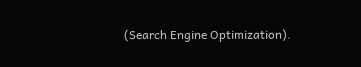(Search Engine Optimization).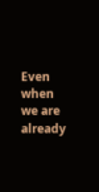Even when we are already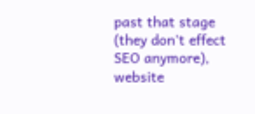past that stage (they don't effect SEO anymore), website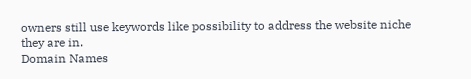owners still use keywords like possibility to address the website niche they are in.
Domain Names